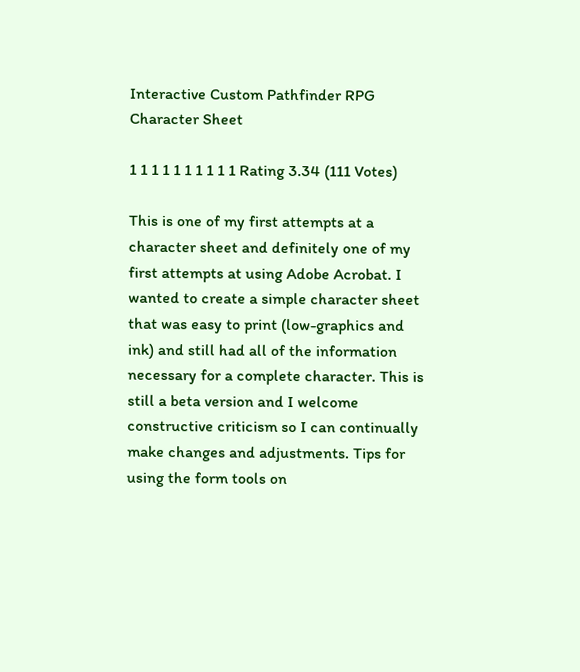Interactive Custom Pathfinder RPG Character Sheet

1 1 1 1 1 1 1 1 1 1 Rating 3.34 (111 Votes)

This is one of my first attempts at a character sheet and definitely one of my first attempts at using Adobe Acrobat. I wanted to create a simple character sheet that was easy to print (low-graphics and ink) and still had all of the information necessary for a complete character. This is still a beta version and I welcome constructive criticism so I can continually make changes and adjustments. Tips for using the form tools on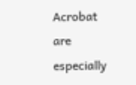Acrobat are especially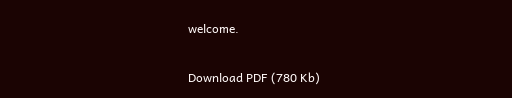welcome.

Download PDF (780 Kb)